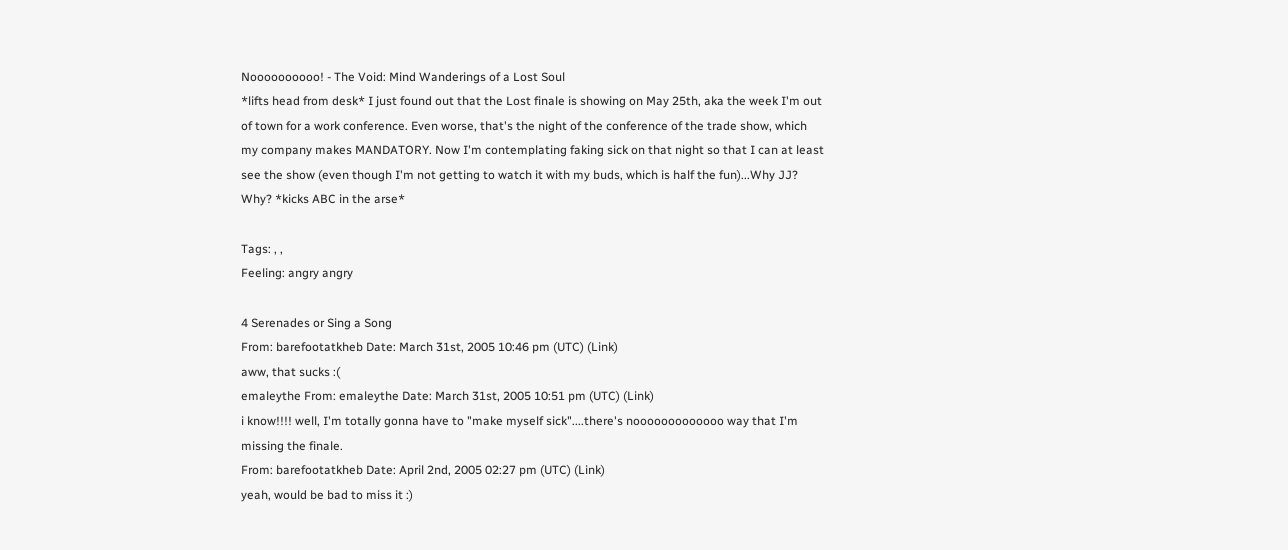Noooooooooo! - The Void: Mind Wanderings of a Lost Soul
*lifts head from desk* I just found out that the Lost finale is showing on May 25th, aka the week I'm out of town for a work conference. Even worse, that's the night of the conference of the trade show, which my company makes MANDATORY. Now I'm contemplating faking sick on that night so that I can at least see the show (even though I'm not getting to watch it with my buds, which is half the fun)...Why JJ? Why? *kicks ABC in the arse*

Tags: , ,
Feeling: angry angry

4 Serenades or Sing a Song
From: barefootatkheb Date: March 31st, 2005 10:46 pm (UTC) (Link)
aww, that sucks :(
emaleythe From: emaleythe Date: March 31st, 2005 10:51 pm (UTC) (Link)
i know!!!! well, I'm totally gonna have to "make myself sick"....there's nooooooooooooo way that I'm missing the finale.
From: barefootatkheb Date: April 2nd, 2005 02:27 pm (UTC) (Link)
yeah, would be bad to miss it :)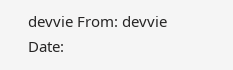devvie From: devvie Date: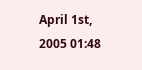April 1st, 2005 01:48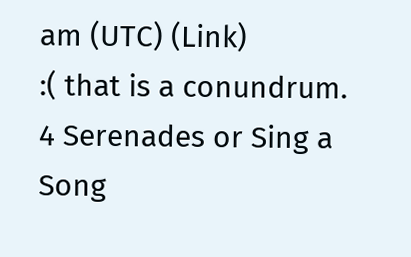am (UTC) (Link)
:( that is a conundrum.
4 Serenades or Sing a Song